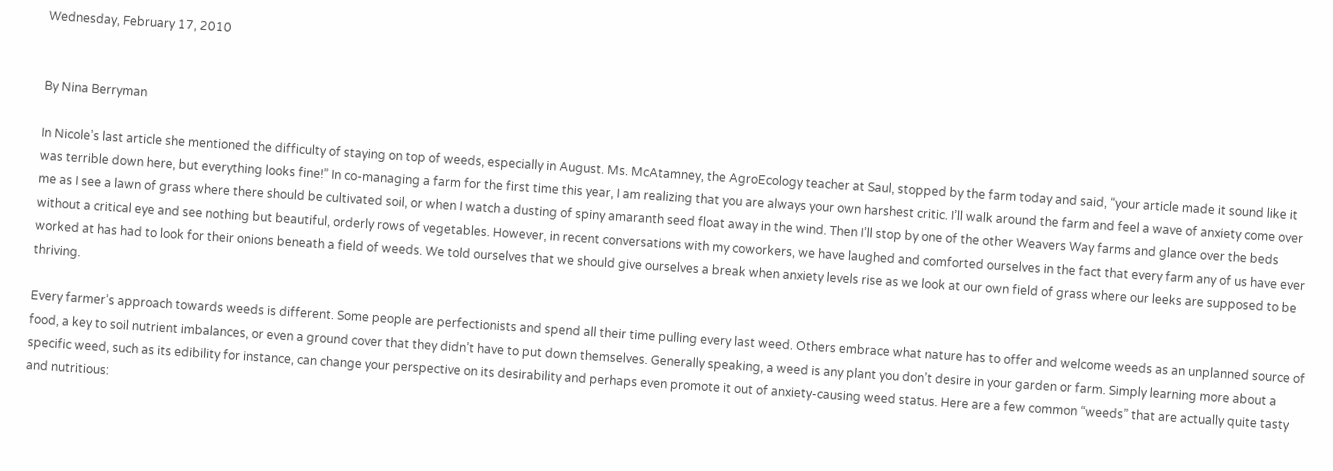Wednesday, February 17, 2010


By Nina Berryman

In Nicole’s last article she mentioned the difficulty of staying on top of weeds, especially in August. Ms. McAtamney, the AgroEcology teacher at Saul, stopped by the farm today and said, “your article made it sound like it was terrible down here, but everything looks fine!” In co-managing a farm for the first time this year, I am realizing that you are always your own harshest critic. I’ll walk around the farm and feel a wave of anxiety come over me as I see a lawn of grass where there should be cultivated soil, or when I watch a dusting of spiny amaranth seed float away in the wind. Then I’ll stop by one of the other Weavers Way farms and glance over the beds without a critical eye and see nothing but beautiful, orderly rows of vegetables. However, in recent conversations with my coworkers, we have laughed and comforted ourselves in the fact that every farm any of us have ever worked at has had to look for their onions beneath a field of weeds. We told ourselves that we should give ourselves a break when anxiety levels rise as we look at our own field of grass where our leeks are supposed to be thriving.

Every farmer’s approach towards weeds is different. Some people are perfectionists and spend all their time pulling every last weed. Others embrace what nature has to offer and welcome weeds as an unplanned source of food, a key to soil nutrient imbalances, or even a ground cover that they didn’t have to put down themselves. Generally speaking, a weed is any plant you don’t desire in your garden or farm. Simply learning more about a specific weed, such as its edibility for instance, can change your perspective on its desirability and perhaps even promote it out of anxiety-causing weed status. Here are a few common “weeds” that are actually quite tasty and nutritious: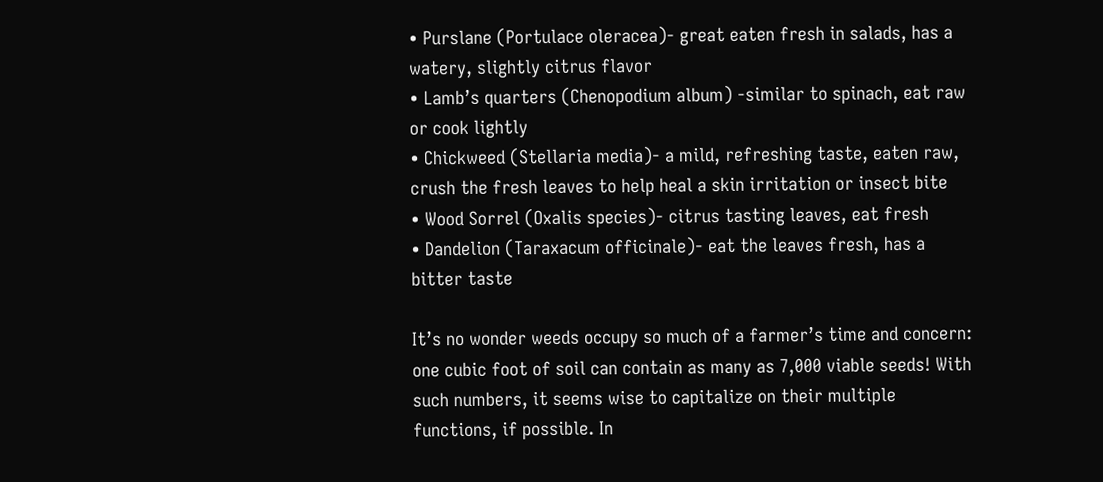• Purslane (Portulace oleracea)- great eaten fresh in salads, has a watery, slightly citrus flavor
• Lamb’s quarters (Chenopodium album) -similar to spinach, eat raw or cook lightly
• Chickweed (Stellaria media)- a mild, refreshing taste, eaten raw, crush the fresh leaves to help heal a skin irritation or insect bite
• Wood Sorrel (Oxalis species)- citrus tasting leaves, eat fresh
• Dandelion (Taraxacum officinale)- eat the leaves fresh, has a bitter taste

It’s no wonder weeds occupy so much of a farmer’s time and concern: one cubic foot of soil can contain as many as 7,000 viable seeds! With such numbers, it seems wise to capitalize on their multiple functions, if possible. In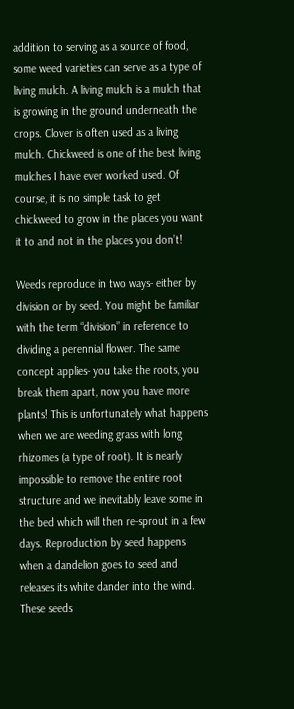addition to serving as a source of food, some weed varieties can serve as a type of living mulch. A living mulch is a mulch that is growing in the ground underneath the crops. Clover is often used as a living mulch. Chickweed is one of the best living mulches I have ever worked used. Of course, it is no simple task to get chickweed to grow in the places you want it to and not in the places you don’t!

Weeds reproduce in two ways- either by division or by seed. You might be familiar with the term “division” in reference to dividing a perennial flower. The same concept applies- you take the roots, you break them apart, now you have more plants! This is unfortunately what happens when we are weeding grass with long rhizomes (a type of root). It is nearly impossible to remove the entire root structure and we inevitably leave some in the bed which will then re-sprout in a few days. Reproduction by seed happens when a dandelion goes to seed and releases its white dander into the wind. These seeds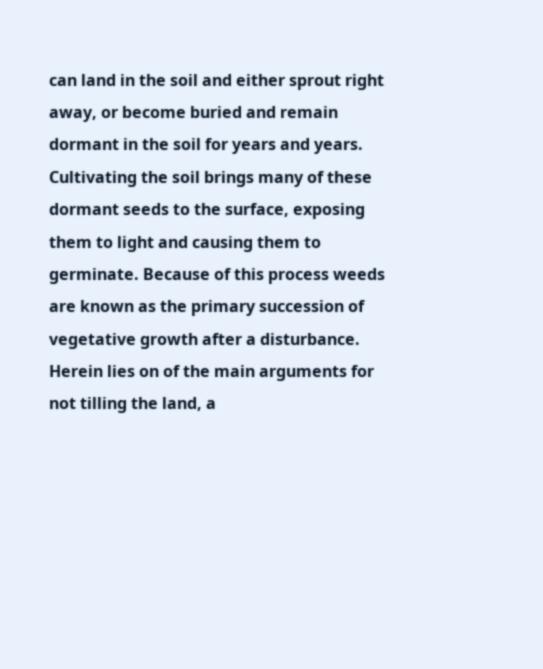can land in the soil and either sprout right away, or become buried and remain dormant in the soil for years and years. Cultivating the soil brings many of these dormant seeds to the surface, exposing them to light and causing them to germinate. Because of this process weeds are known as the primary succession of vegetative growth after a disturbance. Herein lies on of the main arguments for not tilling the land, a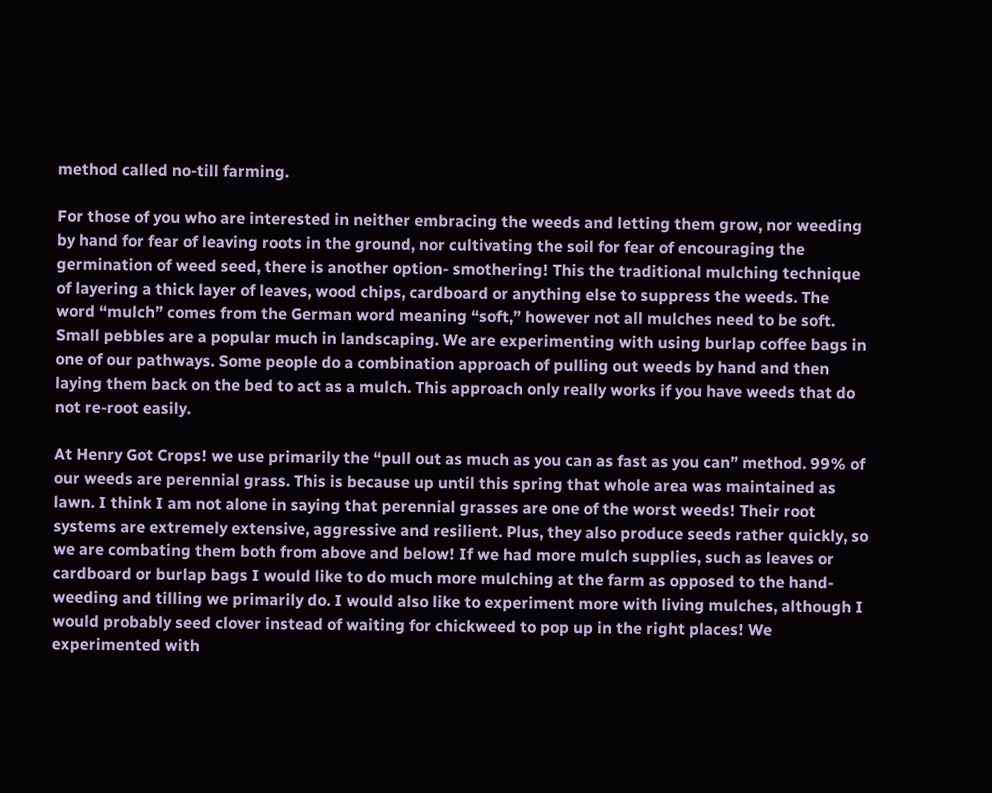method called no-till farming.

For those of you who are interested in neither embracing the weeds and letting them grow, nor weeding by hand for fear of leaving roots in the ground, nor cultivating the soil for fear of encouraging the germination of weed seed, there is another option- smothering! This the traditional mulching technique of layering a thick layer of leaves, wood chips, cardboard or anything else to suppress the weeds. The word “mulch” comes from the German word meaning “soft,” however not all mulches need to be soft. Small pebbles are a popular much in landscaping. We are experimenting with using burlap coffee bags in one of our pathways. Some people do a combination approach of pulling out weeds by hand and then laying them back on the bed to act as a mulch. This approach only really works if you have weeds that do not re-root easily.

At Henry Got Crops! we use primarily the “pull out as much as you can as fast as you can” method. 99% of our weeds are perennial grass. This is because up until this spring that whole area was maintained as lawn. I think I am not alone in saying that perennial grasses are one of the worst weeds! Their root systems are extremely extensive, aggressive and resilient. Plus, they also produce seeds rather quickly, so we are combating them both from above and below! If we had more mulch supplies, such as leaves or cardboard or burlap bags I would like to do much more mulching at the farm as opposed to the hand-weeding and tilling we primarily do. I would also like to experiment more with living mulches, although I would probably seed clover instead of waiting for chickweed to pop up in the right places! We experimented with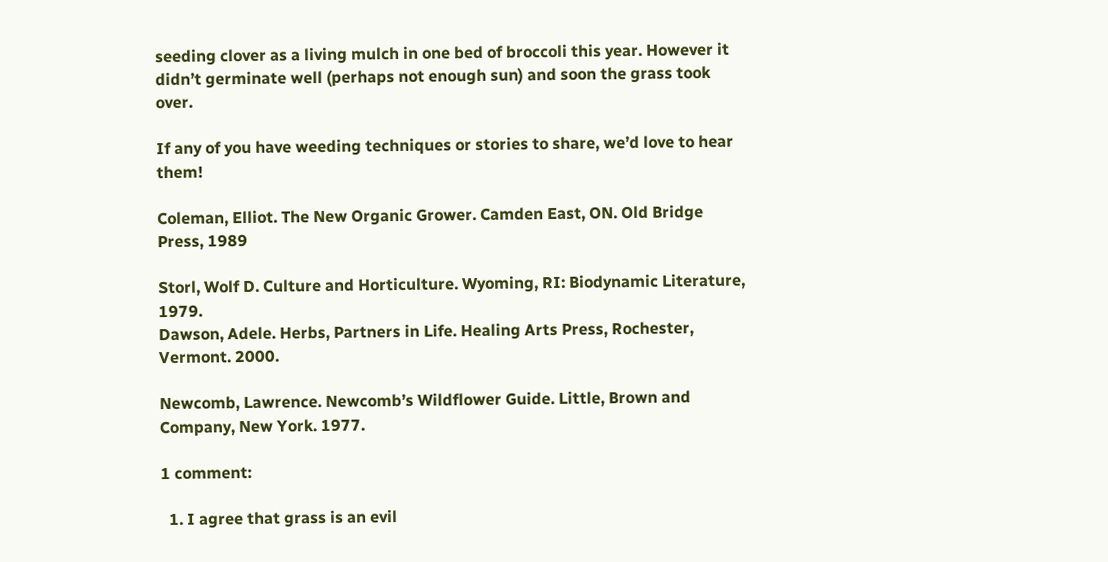seeding clover as a living mulch in one bed of broccoli this year. However it didn’t germinate well (perhaps not enough sun) and soon the grass took over.

If any of you have weeding techniques or stories to share, we’d love to hear them!

Coleman, Elliot. The New Organic Grower. Camden East, ON. Old Bridge Press, 1989

Storl, Wolf D. Culture and Horticulture. Wyoming, RI: Biodynamic Literature, 1979.
Dawson, Adele. Herbs, Partners in Life. Healing Arts Press, Rochester, Vermont. 2000.

Newcomb, Lawrence. Newcomb’s Wildflower Guide. Little, Brown and Company, New York. 1977.

1 comment:

  1. I agree that grass is an evil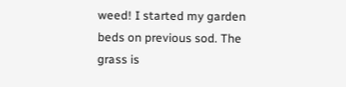weed! I started my garden beds on previous sod. The grass is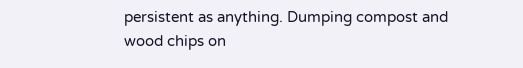persistent as anything. Dumping compost and wood chips on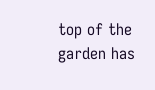top of the garden has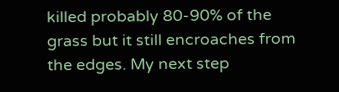killed probably 80-90% of the grass but it still encroaches from the edges. My next step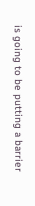is going to be putting a barrier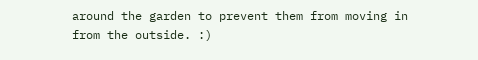around the garden to prevent them from moving in from the outside. :)